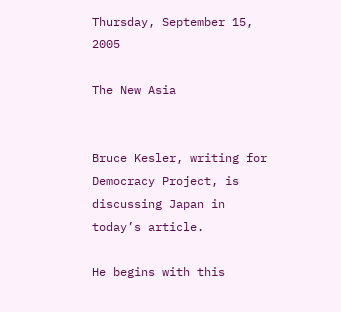Thursday, September 15, 2005

The New Asia


Bruce Kesler, writing for Democracy Project, is discussing Japan in today’s article.

He begins with this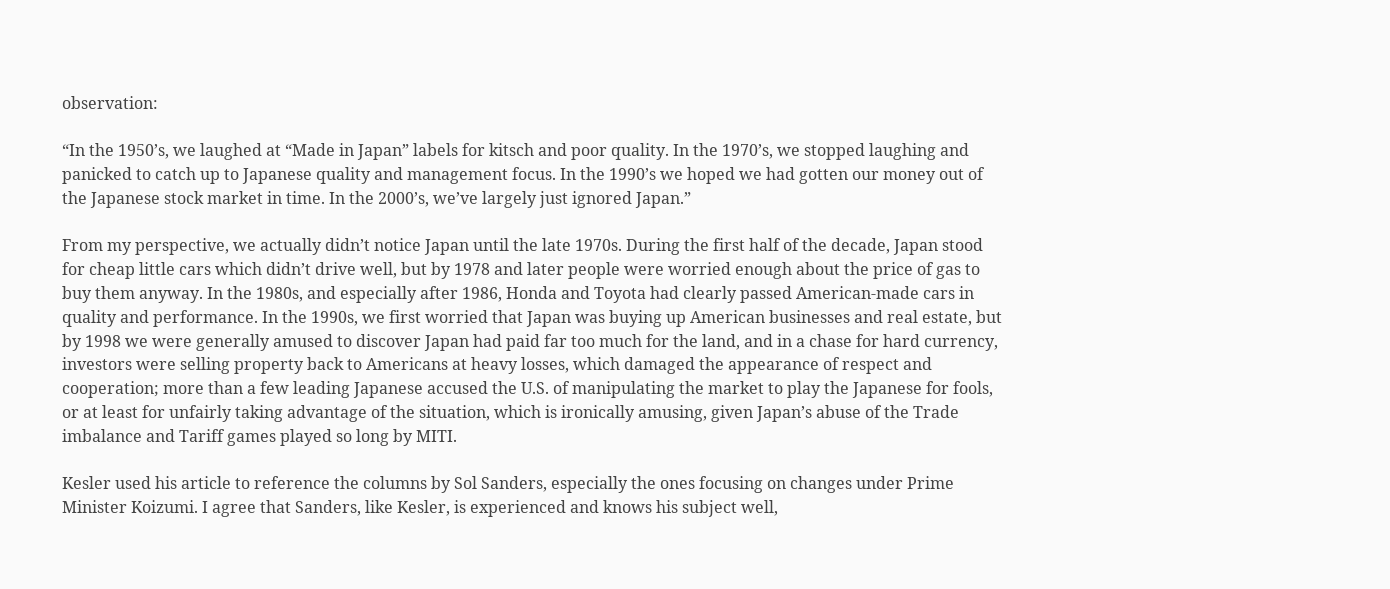observation:

“In the 1950’s, we laughed at “Made in Japan” labels for kitsch and poor quality. In the 1970’s, we stopped laughing and panicked to catch up to Japanese quality and management focus. In the 1990’s we hoped we had gotten our money out of the Japanese stock market in time. In the 2000’s, we’ve largely just ignored Japan.”

From my perspective, we actually didn’t notice Japan until the late 1970s. During the first half of the decade, Japan stood for cheap little cars which didn’t drive well, but by 1978 and later people were worried enough about the price of gas to buy them anyway. In the 1980s, and especially after 1986, Honda and Toyota had clearly passed American-made cars in quality and performance. In the 1990s, we first worried that Japan was buying up American businesses and real estate, but by 1998 we were generally amused to discover Japan had paid far too much for the land, and in a chase for hard currency, investors were selling property back to Americans at heavy losses, which damaged the appearance of respect and cooperation; more than a few leading Japanese accused the U.S. of manipulating the market to play the Japanese for fools, or at least for unfairly taking advantage of the situation, which is ironically amusing, given Japan’s abuse of the Trade imbalance and Tariff games played so long by MITI.

Kesler used his article to reference the columns by Sol Sanders, especially the ones focusing on changes under Prime Minister Koizumi. I agree that Sanders, like Kesler, is experienced and knows his subject well,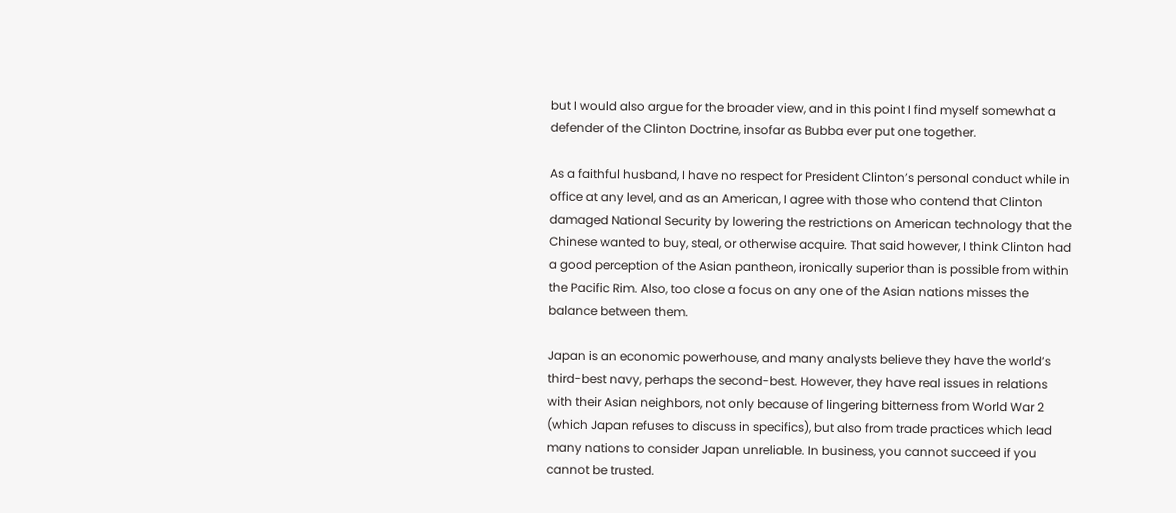but I would also argue for the broader view, and in this point I find myself somewhat a defender of the Clinton Doctrine, insofar as Bubba ever put one together.

As a faithful husband, I have no respect for President Clinton’s personal conduct while in office at any level, and as an American, I agree with those who contend that Clinton damaged National Security by lowering the restrictions on American technology that the Chinese wanted to buy, steal, or otherwise acquire. That said however, I think Clinton had a good perception of the Asian pantheon, ironically superior than is possible from within the Pacific Rim. Also, too close a focus on any one of the Asian nations misses the balance between them.

Japan is an economic powerhouse, and many analysts believe they have the world’s third-best navy, perhaps the second-best. However, they have real issues in relations with their Asian neighbors, not only because of lingering bitterness from World War 2 (which Japan refuses to discuss in specifics), but also from trade practices which lead many nations to consider Japan unreliable. In business, you cannot succeed if you cannot be trusted.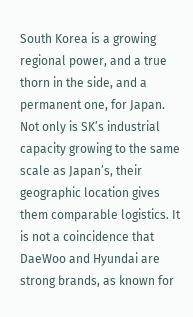South Korea is a growing regional power, and a true thorn in the side, and a permanent one, for Japan. Not only is SK’s industrial capacity growing to the same scale as Japan’s, their geographic location gives them comparable logistics. It is not a coincidence that DaeWoo and Hyundai are strong brands, as known for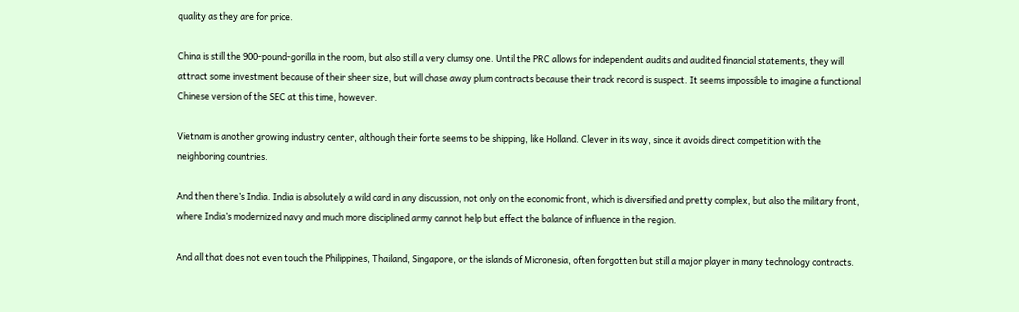quality as they are for price.

China is still the 900-pound-gorilla in the room, but also still a very clumsy one. Until the PRC allows for independent audits and audited financial statements, they will attract some investment because of their sheer size, but will chase away plum contracts because their track record is suspect. It seems impossible to imagine a functional Chinese version of the SEC at this time, however.

Vietnam is another growing industry center, although their forte seems to be shipping, like Holland. Clever in its way, since it avoids direct competition with the neighboring countries.

And then there’s India. India is absolutely a wild card in any discussion, not only on the economic front, which is diversified and pretty complex, but also the military front, where India’s modernized navy and much more disciplined army cannot help but effect the balance of influence in the region.

And all that does not even touch the Philippines, Thailand, Singapore, or the islands of Micronesia, often forgotten but still a major player in many technology contracts.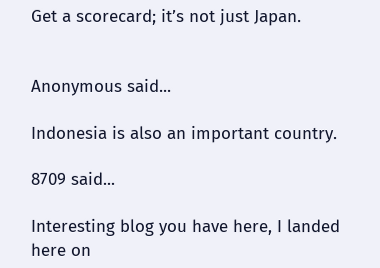Get a scorecard; it’s not just Japan.


Anonymous said...

Indonesia is also an important country.

8709 said...

Interesting blog you have here, I landed here on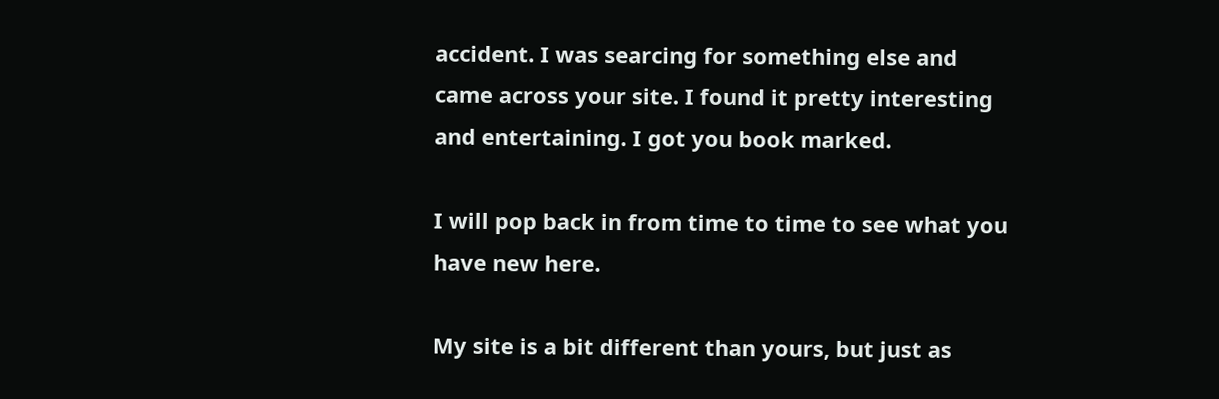accident. I was searcing for something else and came across your site. I found it pretty interesting and entertaining. I got you book marked.

I will pop back in from time to time to see what you have new here.

My site is a bit different than yours, but just as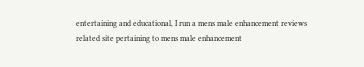entertaining and educational, I run a mens male enhancement reviews related site pertaining to mens male enhancement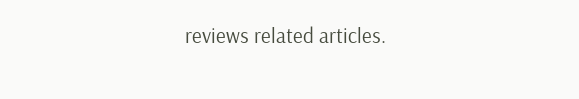reviews related articles.